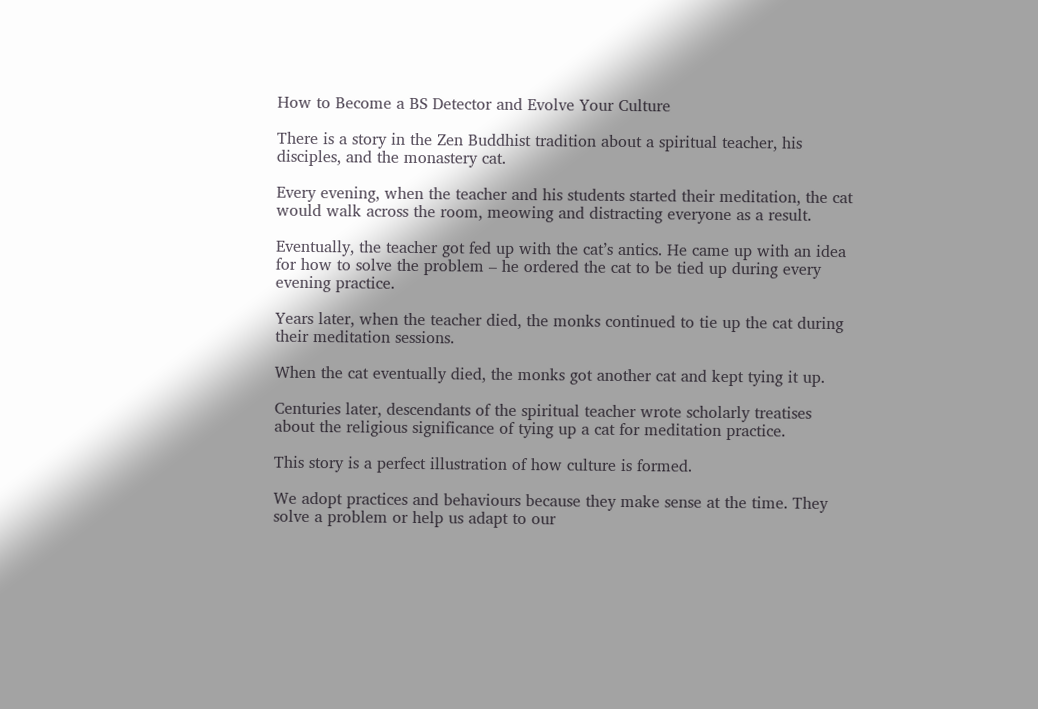How to Become a BS Detector and Evolve Your Culture

There is a story in the Zen Buddhist tradition about a spiritual teacher, his disciples, and the monastery cat.

Every evening, when the teacher and his students started their meditation, the cat would walk across the room, meowing and distracting everyone as a result.

Eventually, the teacher got fed up with the cat’s antics. He came up with an idea for how to solve the problem – he ordered the cat to be tied up during every evening practice.

Years later, when the teacher died, the monks continued to tie up the cat during their meditation sessions.

When the cat eventually died, the monks got another cat and kept tying it up.

Centuries later, descendants of the spiritual teacher wrote scholarly treatises about the religious significance of tying up a cat for meditation practice.

This story is a perfect illustration of how culture is formed.

We adopt practices and behaviours because they make sense at the time. They solve a problem or help us adapt to our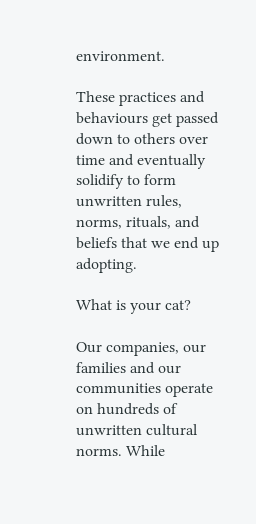environment.

These practices and behaviours get passed down to others over time and eventually solidify to form unwritten rules, norms, rituals, and beliefs that we end up adopting.

What is your cat?

Our companies, our families and our communities operate on hundreds of unwritten cultural norms. While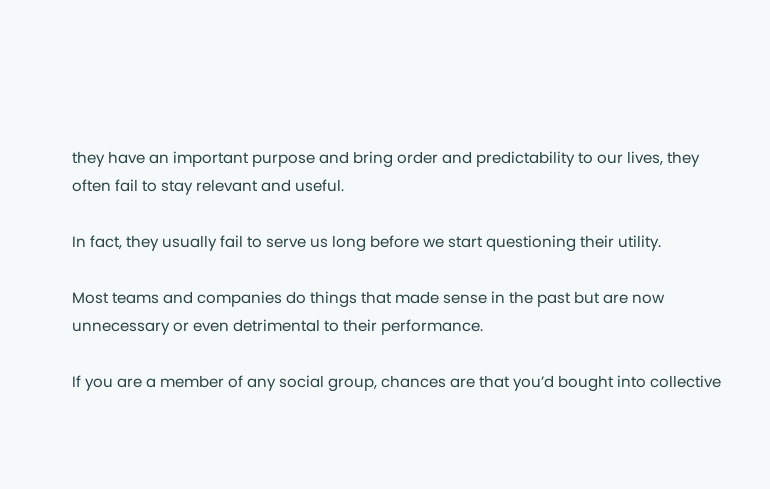they have an important purpose and bring order and predictability to our lives, they often fail to stay relevant and useful.

In fact, they usually fail to serve us long before we start questioning their utility.

Most teams and companies do things that made sense in the past but are now unnecessary or even detrimental to their performance.

If you are a member of any social group, chances are that you’d bought into collective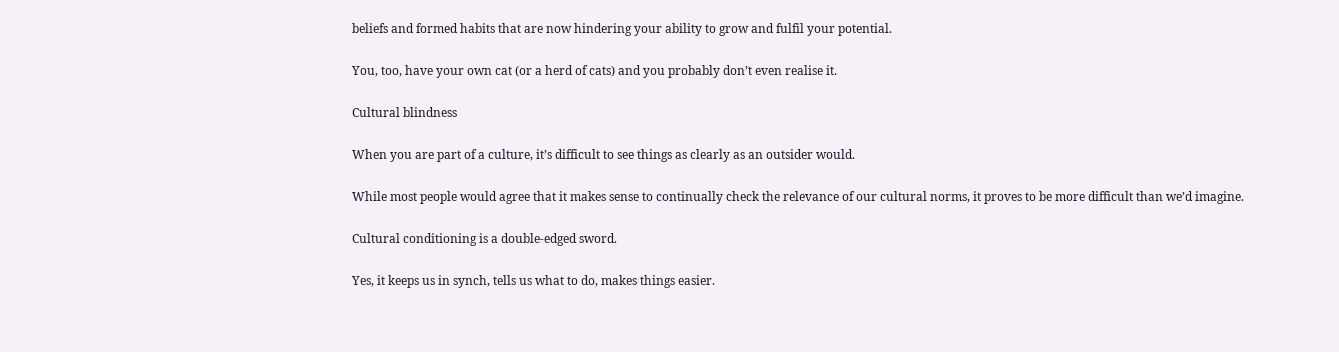beliefs and formed habits that are now hindering your ability to grow and fulfil your potential.

You, too, have your own cat (or a herd of cats) and you probably don’t even realise it.

Cultural blindness

When you are part of a culture, it’s difficult to see things as clearly as an outsider would.

While most people would agree that it makes sense to continually check the relevance of our cultural norms, it proves to be more difficult than we’d imagine.

Cultural conditioning is a double-edged sword.

Yes, it keeps us in synch, tells us what to do, makes things easier.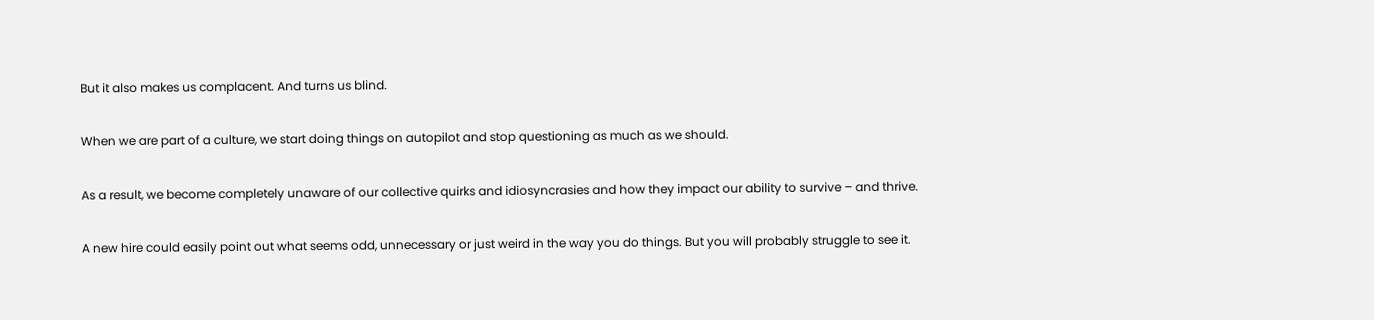But it also makes us complacent. And turns us blind.

When we are part of a culture, we start doing things on autopilot and stop questioning as much as we should.

As a result, we become completely unaware of our collective quirks and idiosyncrasies and how they impact our ability to survive – and thrive.

A new hire could easily point out what seems odd, unnecessary or just weird in the way you do things. But you will probably struggle to see it.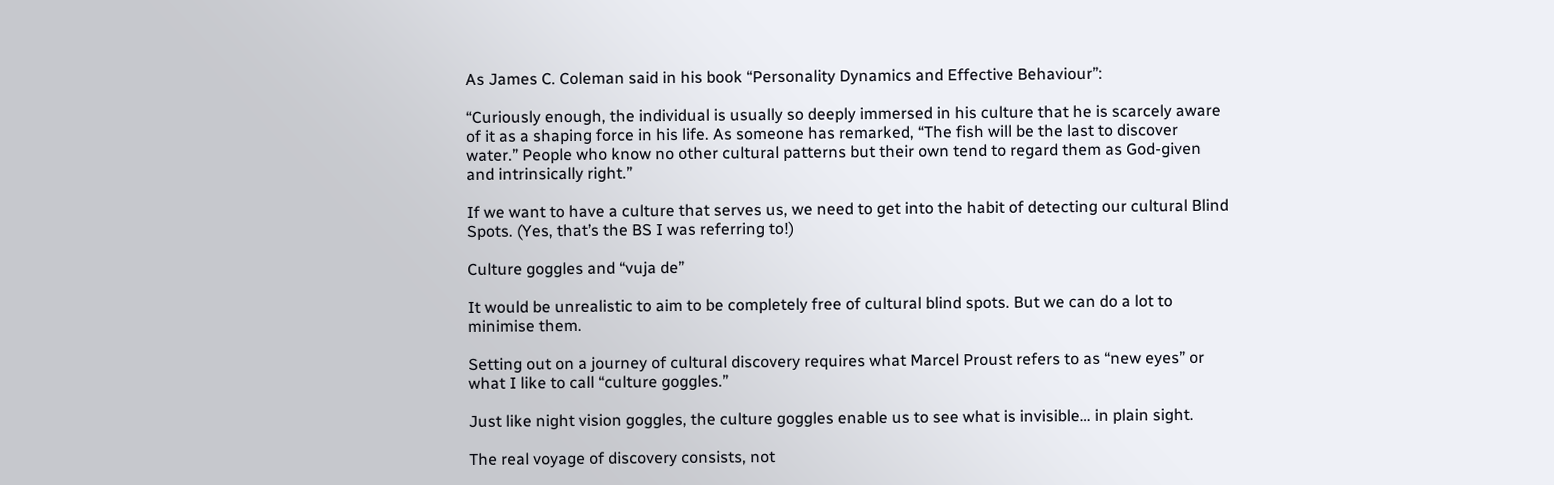As James C. Coleman said in his book “Personality Dynamics and Effective Behaviour”:

“Curiously enough, the individual is usually so deeply immersed in his culture that he is scarcely aware of it as a shaping force in his life. As someone has remarked, “The fish will be the last to discover water.” People who know no other cultural patterns but their own tend to regard them as God-given and intrinsically right.”

If we want to have a culture that serves us, we need to get into the habit of detecting our cultural Blind Spots. (Yes, that’s the BS I was referring to!)

Culture goggles and “vuja de”

It would be unrealistic to aim to be completely free of cultural blind spots. But we can do a lot to minimise them.

Setting out on a journey of cultural discovery requires what Marcel Proust refers to as “new eyes” or what I like to call “culture goggles.”

Just like night vision goggles, the culture goggles enable us to see what is invisible… in plain sight.

The real voyage of discovery consists, not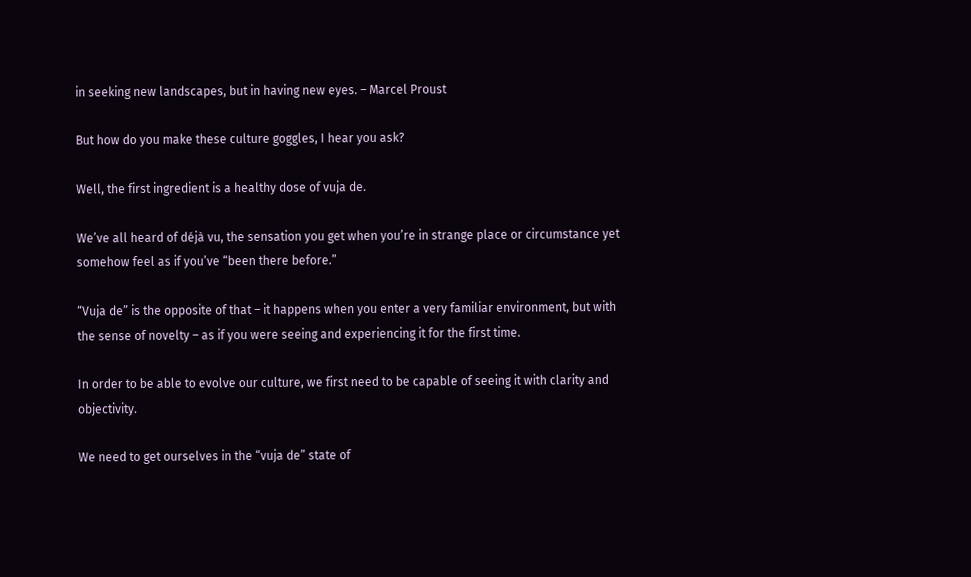in seeking new landscapes, but in having new eyes. – Marcel Proust

But how do you make these culture goggles, I hear you ask?

Well, the first ingredient is a healthy dose of vuja de.

We’ve all heard of déjà vu, the sensation you get when you’re in strange place or circumstance yet somehow feel as if you’ve “been there before.”

“Vuja de” is the opposite of that – it happens when you enter a very familiar environment, but with the sense of novelty – as if you were seeing and experiencing it for the first time.

In order to be able to evolve our culture, we first need to be capable of seeing it with clarity and objectivity.

We need to get ourselves in the “vuja de” state of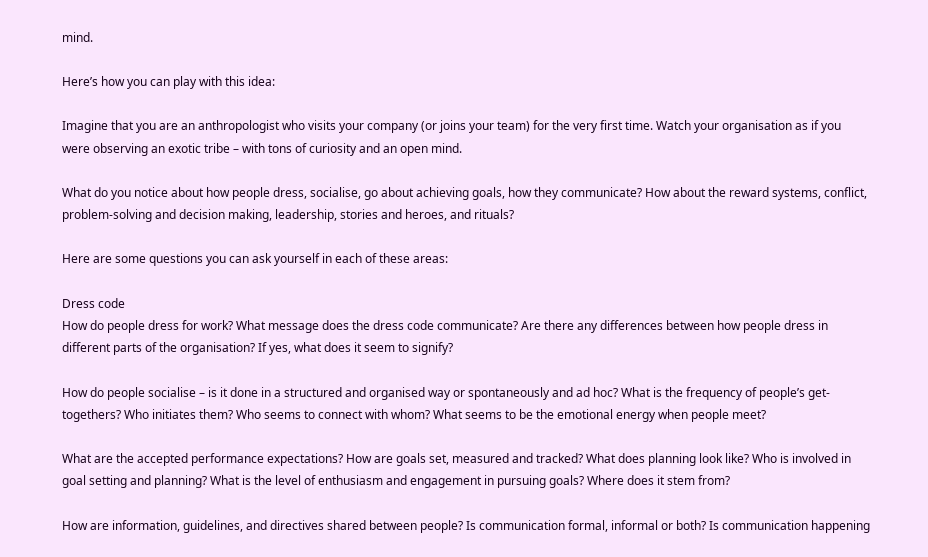mind.

Here’s how you can play with this idea:

Imagine that you are an anthropologist who visits your company (or joins your team) for the very first time. Watch your organisation as if you were observing an exotic tribe – with tons of curiosity and an open mind.

What do you notice about how people dress, socialise, go about achieving goals, how they communicate? How about the reward systems, conflict, problem-solving and decision making, leadership, stories and heroes, and rituals?

Here are some questions you can ask yourself in each of these areas:

Dress code
How do people dress for work? What message does the dress code communicate? Are there any differences between how people dress in different parts of the organisation? If yes, what does it seem to signify?

How do people socialise – is it done in a structured and organised way or spontaneously and ad hoc? What is the frequency of people’s get-togethers? Who initiates them? Who seems to connect with whom? What seems to be the emotional energy when people meet?

What are the accepted performance expectations? How are goals set, measured and tracked? What does planning look like? Who is involved in goal setting and planning? What is the level of enthusiasm and engagement in pursuing goals? Where does it stem from?

How are information, guidelines, and directives shared between people? Is communication formal, informal or both? Is communication happening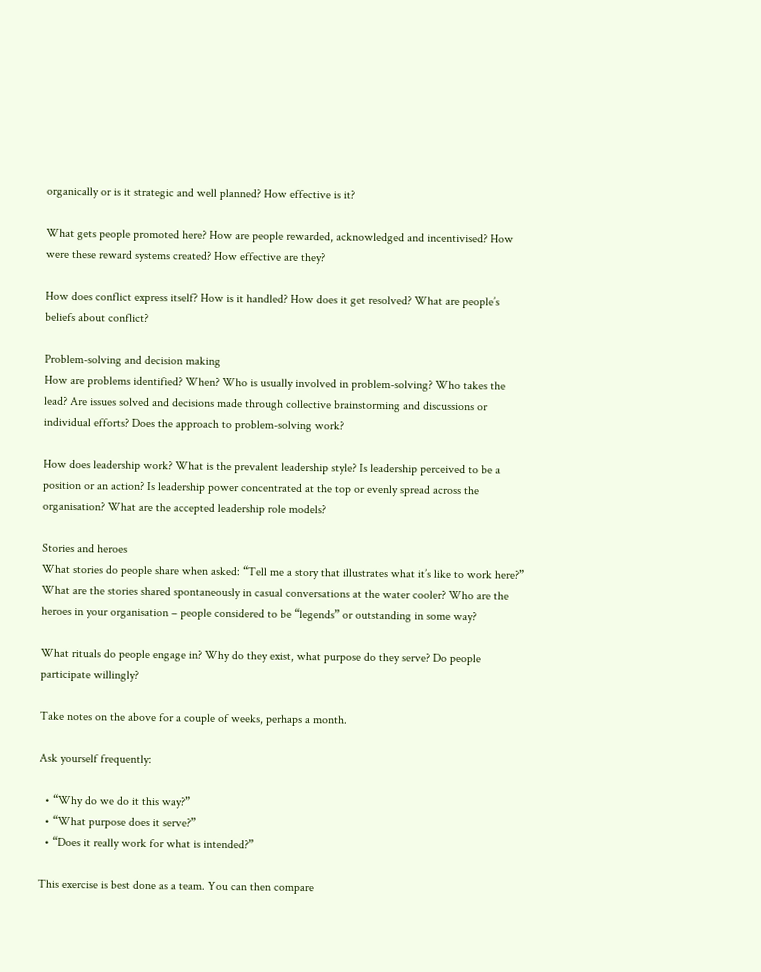organically or is it strategic and well planned? How effective is it?

What gets people promoted here? How are people rewarded, acknowledged and incentivised? How were these reward systems created? How effective are they?

How does conflict express itself? How is it handled? How does it get resolved? What are people’s beliefs about conflict?

Problem-solving and decision making
How are problems identified? When? Who is usually involved in problem-solving? Who takes the lead? Are issues solved and decisions made through collective brainstorming and discussions or individual efforts? Does the approach to problem-solving work?

How does leadership work? What is the prevalent leadership style? Is leadership perceived to be a position or an action? Is leadership power concentrated at the top or evenly spread across the organisation? What are the accepted leadership role models?

Stories and heroes
What stories do people share when asked: “Tell me a story that illustrates what it’s like to work here?” What are the stories shared spontaneously in casual conversations at the water cooler? Who are the heroes in your organisation – people considered to be “legends” or outstanding in some way?

What rituals do people engage in? Why do they exist, what purpose do they serve? Do people participate willingly?

Take notes on the above for a couple of weeks, perhaps a month.

Ask yourself frequently:

  • “Why do we do it this way?”
  • “What purpose does it serve?”
  • “Does it really work for what is intended?”

This exercise is best done as a team. You can then compare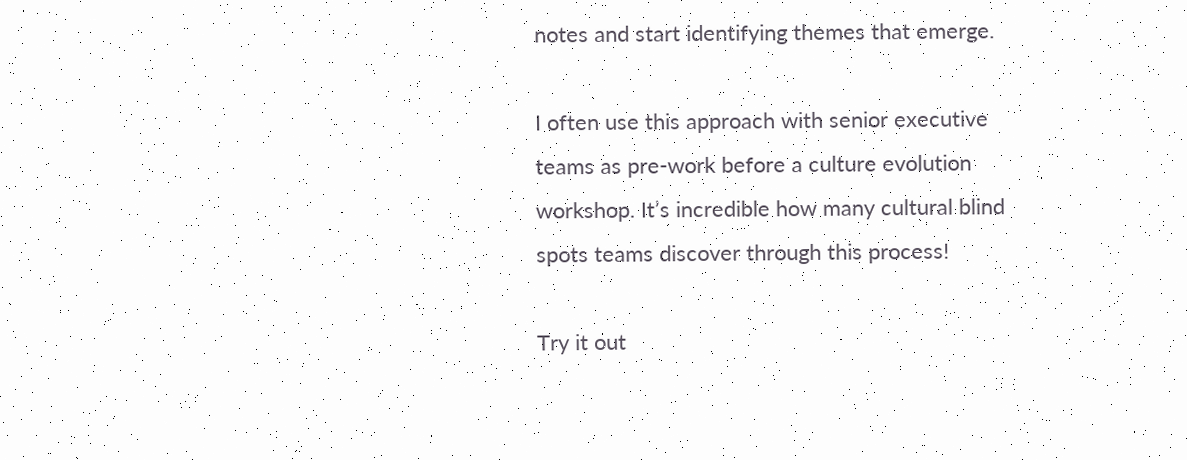notes and start identifying themes that emerge.

I often use this approach with senior executive teams as pre-work before a culture evolution workshop. It’s incredible how many cultural blind spots teams discover through this process!

Try it out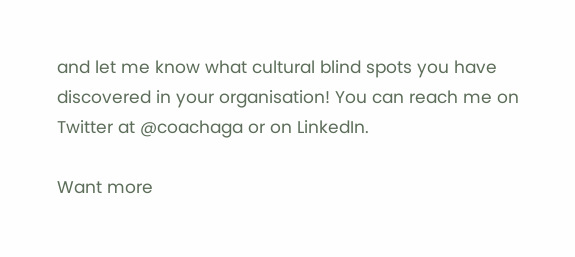and let me know what cultural blind spots you have discovered in your organisation! You can reach me on Twitter at @coachaga or on LinkedIn.

Want more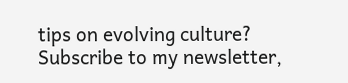tips on evolving culture?
Subscribe to my newsletter,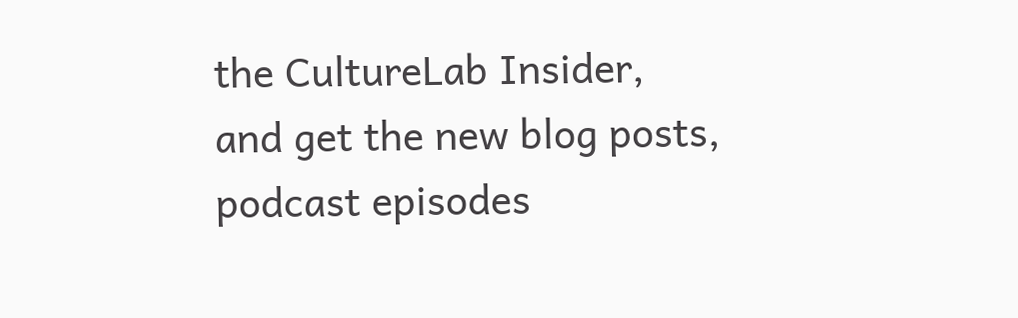the CultureLab Insider, and get the new blog posts, podcast episodes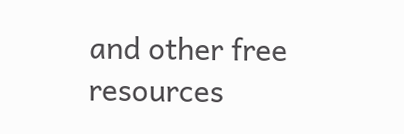and other free resources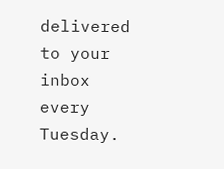delivered to your inbox every Tuesday.